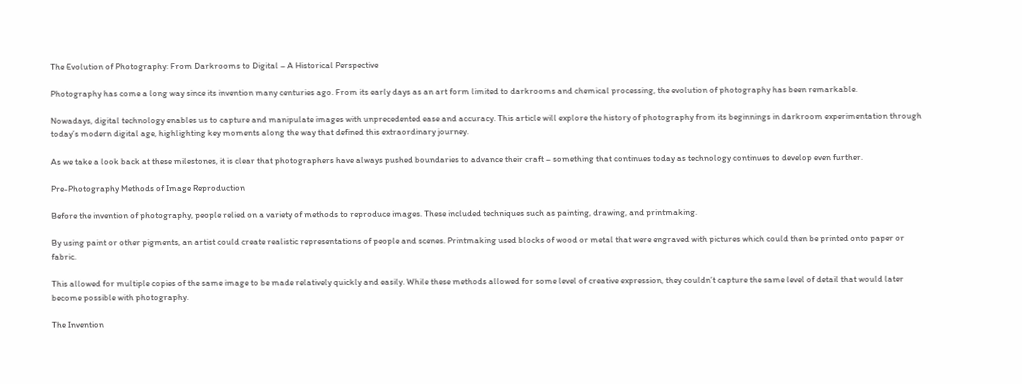The Evolution of Photography: From Darkrooms to Digital – A Historical Perspective

Photography has come a long way since its invention many centuries ago. From its early days as an art form limited to darkrooms and chemical processing, the evolution of photography has been remarkable.

Nowadays, digital technology enables us to capture and manipulate images with unprecedented ease and accuracy. This article will explore the history of photography from its beginnings in darkroom experimentation through today’s modern digital age, highlighting key moments along the way that defined this extraordinary journey.

As we take a look back at these milestones, it is clear that photographers have always pushed boundaries to advance their craft – something that continues today as technology continues to develop even further.

Pre-Photography Methods of Image Reproduction

Before the invention of photography, people relied on a variety of methods to reproduce images. These included techniques such as painting, drawing, and printmaking.

By using paint or other pigments, an artist could create realistic representations of people and scenes. Printmaking used blocks of wood or metal that were engraved with pictures which could then be printed onto paper or fabric.

This allowed for multiple copies of the same image to be made relatively quickly and easily. While these methods allowed for some level of creative expression, they couldn’t capture the same level of detail that would later become possible with photography.

The Invention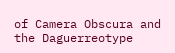of Camera Obscura and the Daguerreotype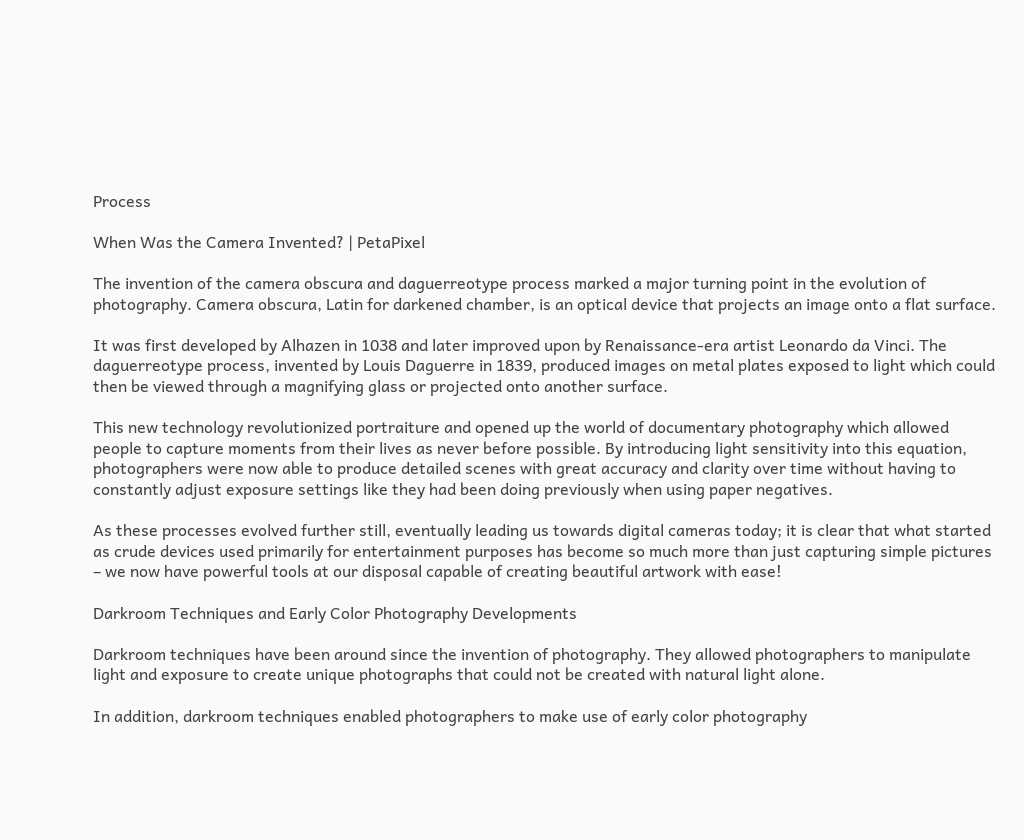Process

When Was the Camera Invented? | PetaPixel

The invention of the camera obscura and daguerreotype process marked a major turning point in the evolution of photography. Camera obscura, Latin for darkened chamber, is an optical device that projects an image onto a flat surface.

It was first developed by Alhazen in 1038 and later improved upon by Renaissance-era artist Leonardo da Vinci. The daguerreotype process, invented by Louis Daguerre in 1839, produced images on metal plates exposed to light which could then be viewed through a magnifying glass or projected onto another surface.

This new technology revolutionized portraiture and opened up the world of documentary photography which allowed people to capture moments from their lives as never before possible. By introducing light sensitivity into this equation, photographers were now able to produce detailed scenes with great accuracy and clarity over time without having to constantly adjust exposure settings like they had been doing previously when using paper negatives.

As these processes evolved further still, eventually leading us towards digital cameras today; it is clear that what started as crude devices used primarily for entertainment purposes has become so much more than just capturing simple pictures – we now have powerful tools at our disposal capable of creating beautiful artwork with ease!

Darkroom Techniques and Early Color Photography Developments

Darkroom techniques have been around since the invention of photography. They allowed photographers to manipulate light and exposure to create unique photographs that could not be created with natural light alone.

In addition, darkroom techniques enabled photographers to make use of early color photography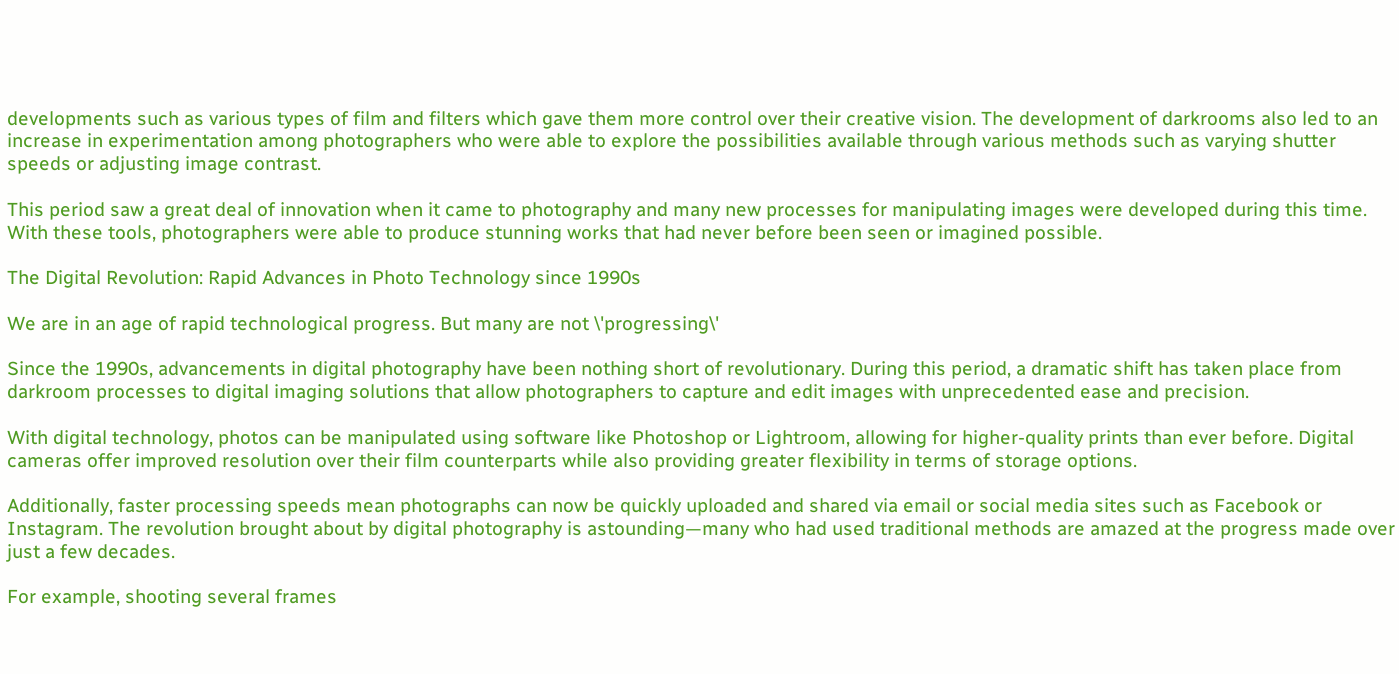developments such as various types of film and filters which gave them more control over their creative vision. The development of darkrooms also led to an increase in experimentation among photographers who were able to explore the possibilities available through various methods such as varying shutter speeds or adjusting image contrast.

This period saw a great deal of innovation when it came to photography and many new processes for manipulating images were developed during this time. With these tools, photographers were able to produce stunning works that had never before been seen or imagined possible.

The Digital Revolution: Rapid Advances in Photo Technology since 1990s

We are in an age of rapid technological progress. But many are not \'progressing\'

Since the 1990s, advancements in digital photography have been nothing short of revolutionary. During this period, a dramatic shift has taken place from darkroom processes to digital imaging solutions that allow photographers to capture and edit images with unprecedented ease and precision.

With digital technology, photos can be manipulated using software like Photoshop or Lightroom, allowing for higher-quality prints than ever before. Digital cameras offer improved resolution over their film counterparts while also providing greater flexibility in terms of storage options.

Additionally, faster processing speeds mean photographs can now be quickly uploaded and shared via email or social media sites such as Facebook or Instagram. The revolution brought about by digital photography is astounding—many who had used traditional methods are amazed at the progress made over just a few decades.

For example, shooting several frames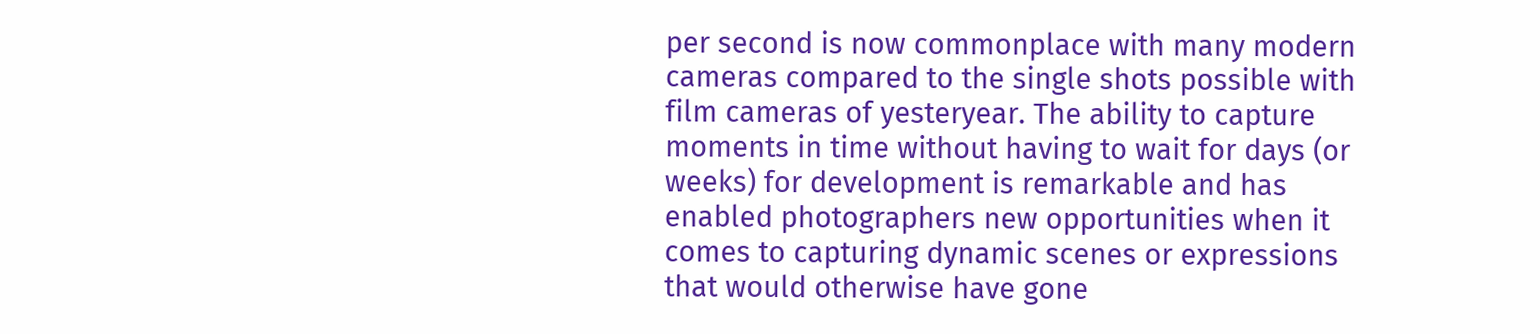per second is now commonplace with many modern cameras compared to the single shots possible with film cameras of yesteryear. The ability to capture moments in time without having to wait for days (or weeks) for development is remarkable and has enabled photographers new opportunities when it comes to capturing dynamic scenes or expressions that would otherwise have gone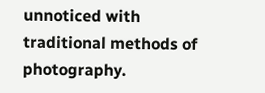unnoticed with traditional methods of photography.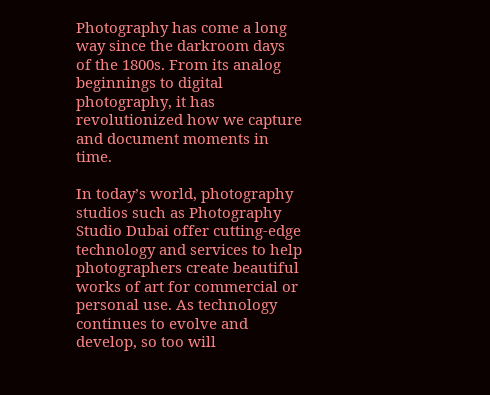Photography has come a long way since the darkroom days of the 1800s. From its analog beginnings to digital photography, it has revolutionized how we capture and document moments in time.

In today’s world, photography studios such as Photography Studio Dubai offer cutting-edge technology and services to help photographers create beautiful works of art for commercial or personal use. As technology continues to evolve and develop, so too will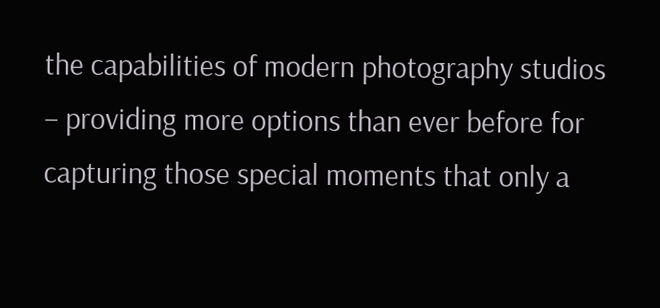the capabilities of modern photography studios – providing more options than ever before for capturing those special moments that only a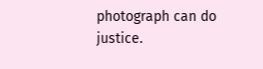photograph can do justice.